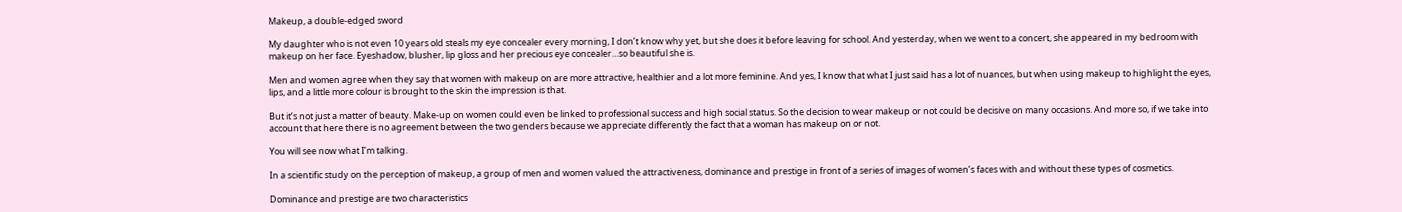Makeup, a double-edged sword

My daughter who is not even 10 years old steals my eye concealer every morning, I don’t know why yet, but she does it before leaving for school. And yesterday, when we went to a concert, she appeared in my bedroom with makeup on her face. Eyeshadow, blusher, lip gloss and her precious eye concealer…so beautiful she is.

Men and women agree when they say that women with makeup on are more attractive, healthier and a lot more feminine. And yes, I know that what I just said has a lot of nuances, but when using makeup to highlight the eyes, lips, and a little more colour is brought to the skin the impression is that.

But it’s not just a matter of beauty. Make-up on women could even be linked to professional success and high social status. So the decision to wear makeup or not could be decisive on many occasions. And more so, if we take into account that here there is no agreement between the two genders because we appreciate differently the fact that a woman has makeup on or not.

You will see now what I’m talking.

In a scientific study on the perception of makeup, a group of men and women valued the attractiveness, dominance and prestige in front of a series of images of women’s faces with and without these types of cosmetics.

Dominance and prestige are two characteristics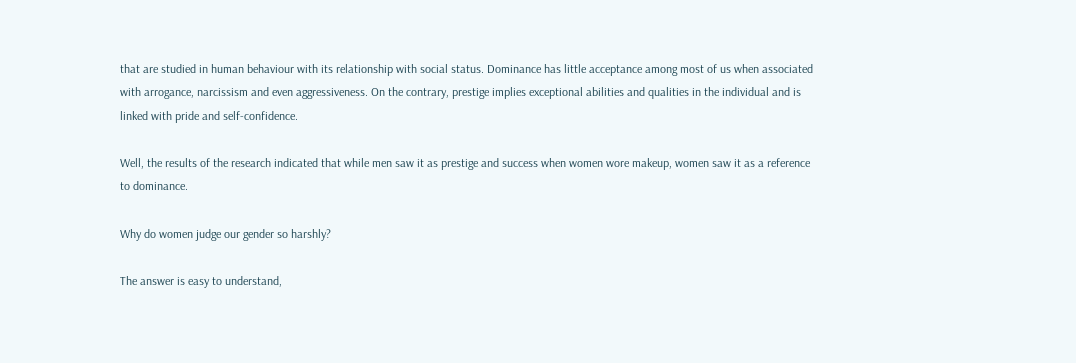that are studied in human behaviour with its relationship with social status. Dominance has little acceptance among most of us when associated with arrogance, narcissism and even aggressiveness. On the contrary, prestige implies exceptional abilities and qualities in the individual and is linked with pride and self-confidence.

Well, the results of the research indicated that while men saw it as prestige and success when women wore makeup, women saw it as a reference to dominance.

Why do women judge our gender so harshly?

The answer is easy to understand,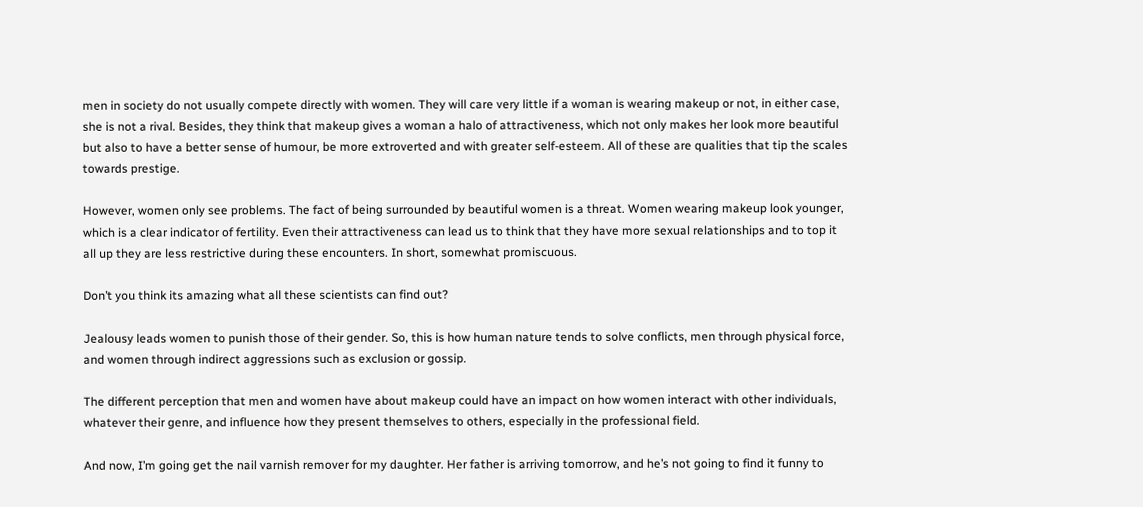men in society do not usually compete directly with women. They will care very little if a woman is wearing makeup or not, in either case, she is not a rival. Besides, they think that makeup gives a woman a halo of attractiveness, which not only makes her look more beautiful but also to have a better sense of humour, be more extroverted and with greater self-esteem. All of these are qualities that tip the scales towards prestige.

However, women only see problems. The fact of being surrounded by beautiful women is a threat. Women wearing makeup look younger, which is a clear indicator of fertility. Even their attractiveness can lead us to think that they have more sexual relationships and to top it all up they are less restrictive during these encounters. In short, somewhat promiscuous.

Don’t you think its amazing what all these scientists can find out?

Jealousy leads women to punish those of their gender. So, this is how human nature tends to solve conflicts, men through physical force, and women through indirect aggressions such as exclusion or gossip.

The different perception that men and women have about makeup could have an impact on how women interact with other individuals, whatever their genre, and influence how they present themselves to others, especially in the professional field.

And now, I’m going get the nail varnish remover for my daughter. Her father is arriving tomorrow, and he’s not going to find it funny to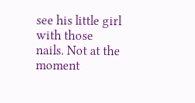see his little girl with those nails. Not at the moment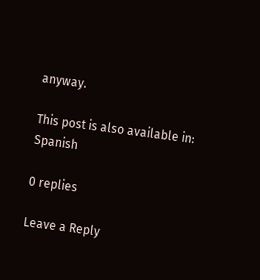anyway.

This post is also available in: Spanish

0 replies

Leave a Reply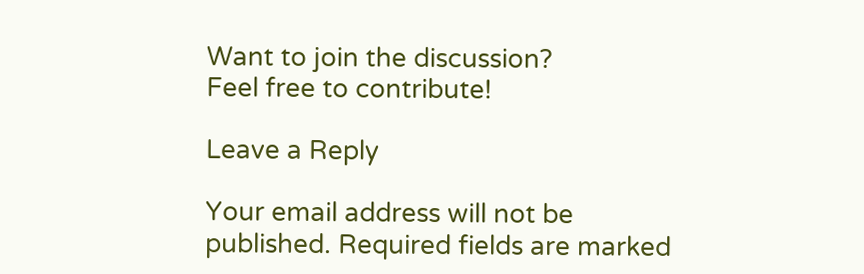Want to join the discussion?
Feel free to contribute!

Leave a Reply

Your email address will not be published. Required fields are marked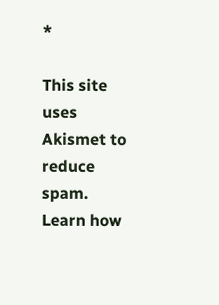*

This site uses Akismet to reduce spam. Learn how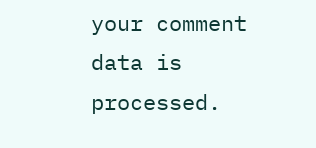your comment data is processed.